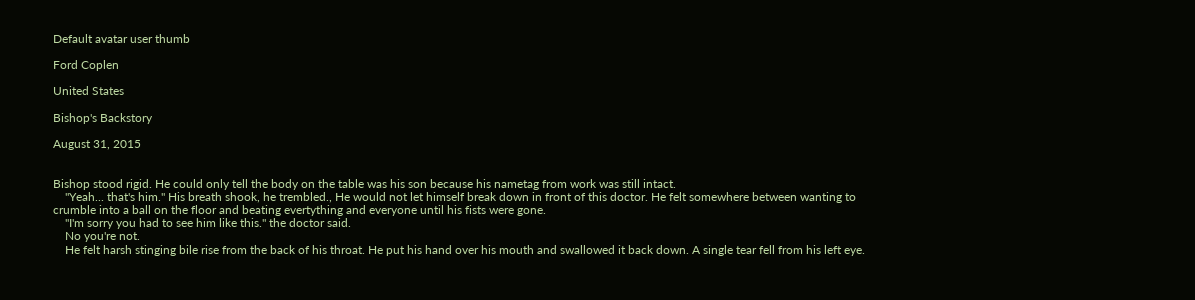Default avatar user thumb

Ford Coplen

United States

Bishop's Backstory

August 31, 2015


Bishop stood rigid. He could only tell the body on the table was his son because his nametag from work was still intact.
    "Yeah... that's him." His breath shook, he trembled., He would not let himself break down in front of this doctor. He felt somewhere between wanting to crumble into a ball on the floor and beating evertything and everyone until his fists were gone.
    "I'm sorry you had to see him like this." the doctor said.
    No you're not.
    He felt harsh stinging bile rise from the back of his throat. He put his hand over his mouth and swallowed it back down. A single tear fell from his left eye.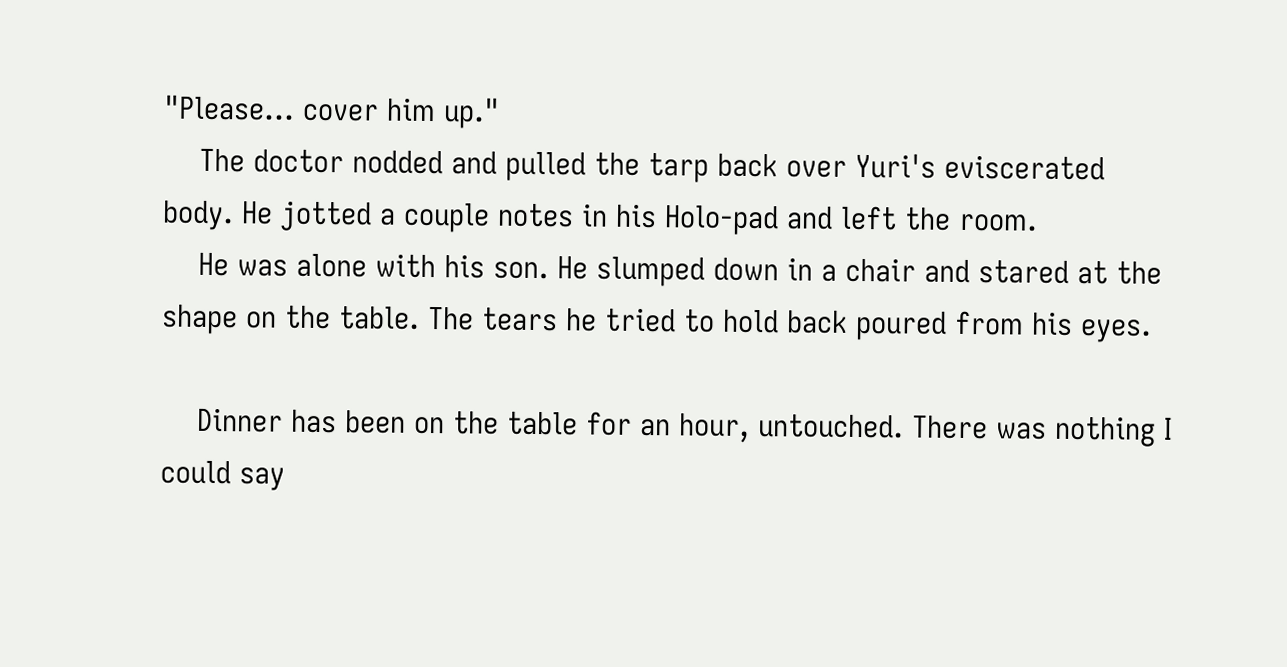"Please... cover him up."
    The doctor nodded and pulled the tarp back over Yuri's eviscerated body. He jotted a couple notes in his Holo-pad and left the room.
    He was alone with his son. He slumped down in a chair and stared at the shape on the table. The tears he tried to hold back poured from his eyes.

    Dinner has been on the table for an hour, untouched. There was nothing I could say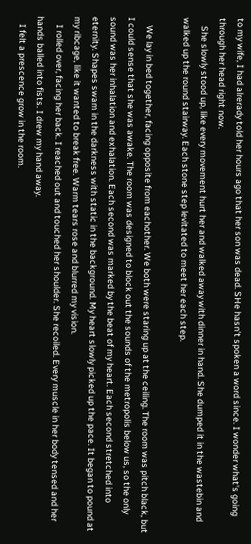to my wife, I had alrerady told her hours ago that her son was dead. SHe hasn't spoken a word since. I wonder what's going through her head right now.
    She slowly stood up, like every movement hurt her and walked away with dinner in hand. She dumped it in the wastebin and walked up the round stairway. Each stone step levitated to meet her each step.

    We lay in bed together, facing opposite from eachother. We both were staring up at the ceiling. The room was pitch black, but I could sense that she was awake. The room was designed to block out the sounds of the metropolis below us, so the only sound was her inhalation and exhalation. Each second was marked by the beat of my heart. Each second stretched into eternity. Shapes swam in the darkness with static in the background. My heart slowly picked up the pace. It began to pound at my ribcage, like it wanted to break free. Warm tears rose and blurred my vision.
    I rolled over, facing her back. I reached out and touched her shoulder. She recoiled. Every muscle in her body tensed and her hands balled into fists. I drew my hand away.
    I felt a prescence grow in the room.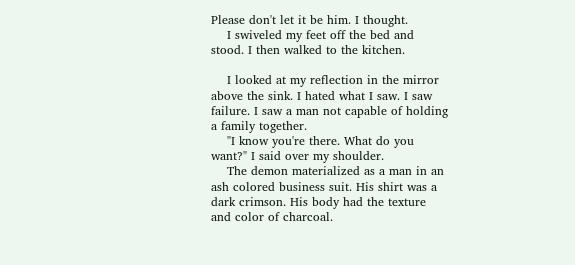Please don't let it be him. I thought.
    I swiveled my feet off the bed and stood. I then walked to the kitchen.

    I looked at my reflection in the mirror above the sink. I hated what I saw. I saw failure. I saw a man not capable of holding a family together.
    "I know you're there. What do you want?" I said over my shoulder.
    The demon materialized as a man in an ash colored business suit. His shirt was a dark crimson. His body had the texture and color of charcoal.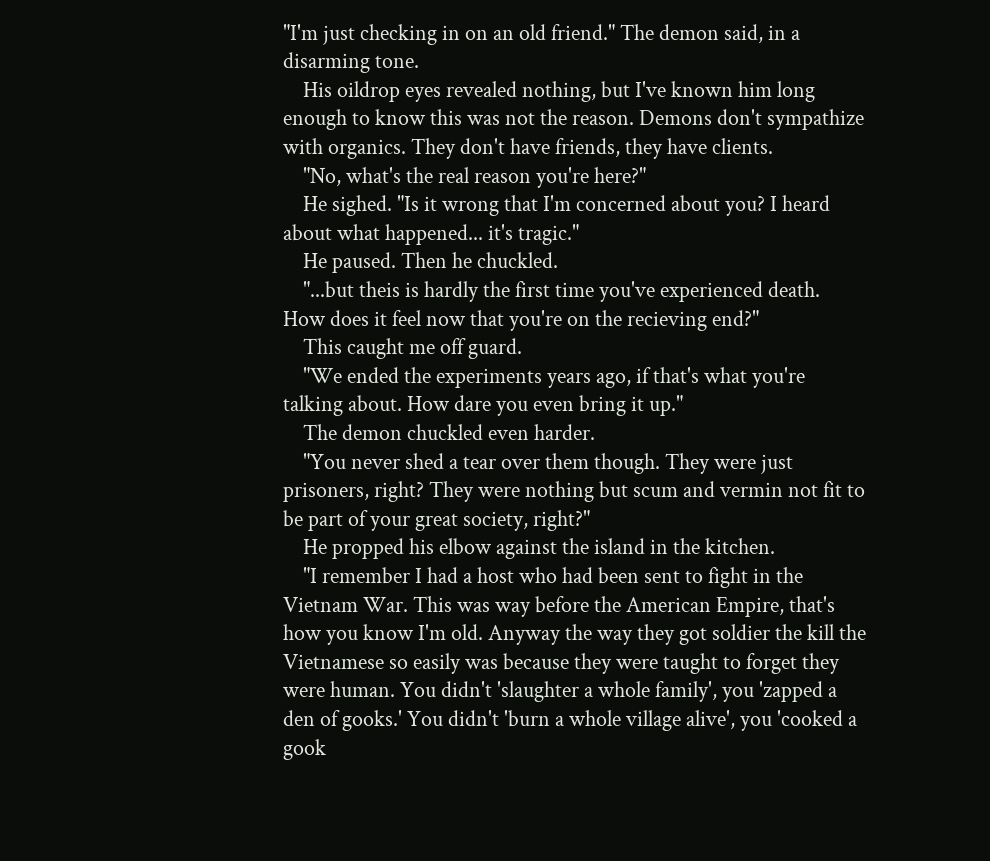"I'm just checking in on an old friend." The demon said, in a disarming tone.
    His oildrop eyes revealed nothing, but I've known him long enough to know this was not the reason. Demons don't sympathize with organics. They don't have friends, they have clients.
    "No, what's the real reason you're here?"
    He sighed. "Is it wrong that I'm concerned about you? I heard about what happened... it's tragic."
    He paused. Then he chuckled.
    "...but theis is hardly the first time you've experienced death. How does it feel now that you're on the recieving end?"
    This caught me off guard.
    "We ended the experiments years ago, if that's what you're talking about. How dare you even bring it up."
    The demon chuckled even harder.
    "You never shed a tear over them though. They were just prisoners, right? They were nothing but scum and vermin not fit to be part of your great society, right?"
    He propped his elbow against the island in the kitchen.
    "I remember I had a host who had been sent to fight in the Vietnam War. This was way before the American Empire, that's how you know I'm old. Anyway the way they got soldier the kill the Vietnamese so easily was because they were taught to forget they were human. You didn't 'slaughter a whole family', you 'zapped a den of gooks.' You didn't 'burn a whole village alive', you 'cooked a gook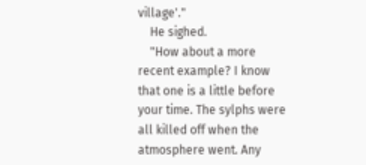village'."
    He sighed.
    "How about a more recent example? I know that one is a little before your time. The sylphs were all killed off when the atmosphere went. Any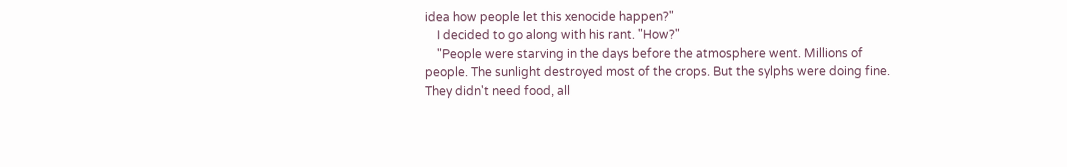idea how people let this xenocide happen?"
    I decided to go along with his rant. "How?"
    "People were starving in the days before the atmosphere went. Millions of people. The sunlight destroyed most of the crops. But the sylphs were doing fine. They didn't need food, all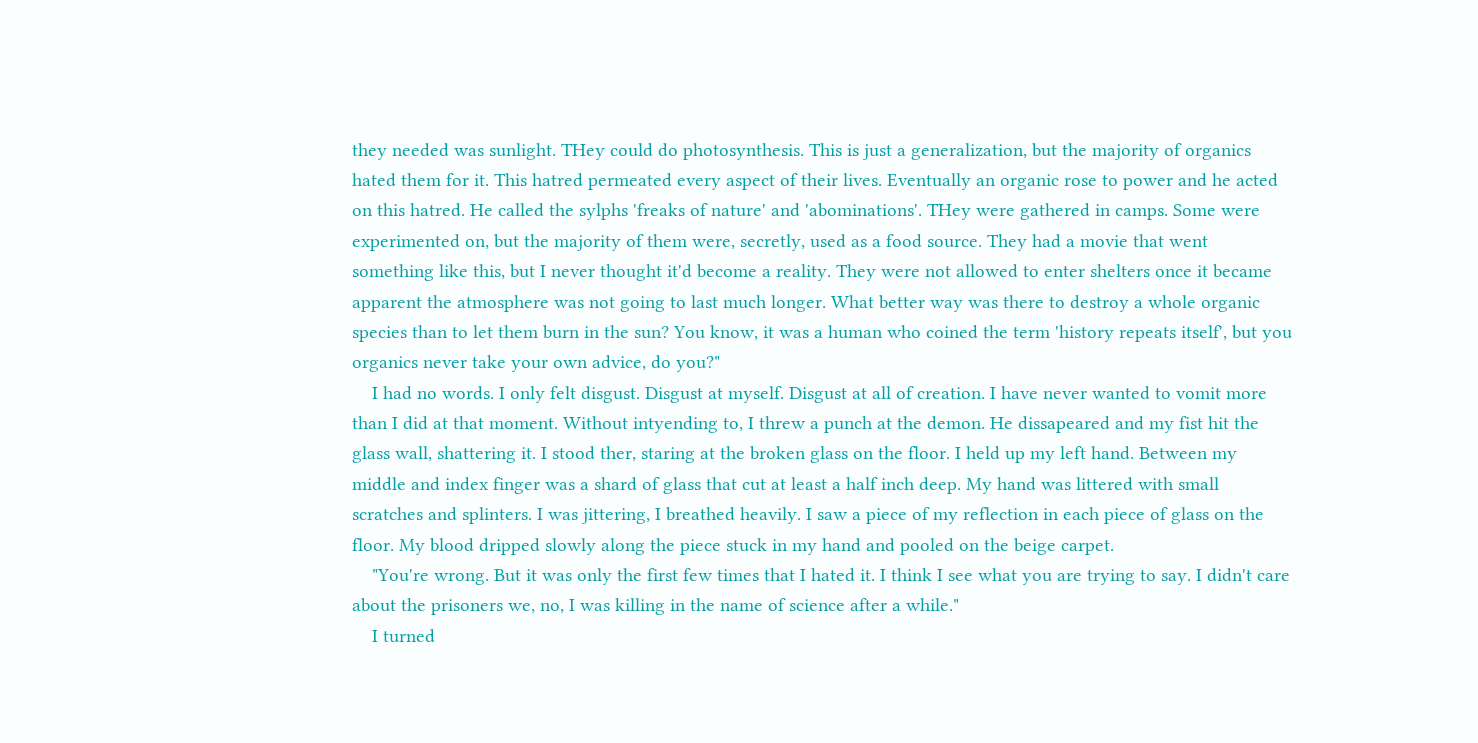they needed was sunlight. THey could do photosynthesis. This is just a generalization, but the majority of organics hated them for it. This hatred permeated every aspect of their lives. Eventually an organic rose to power and he acted on this hatred. He called the sylphs 'freaks of nature' and 'abominations'. THey were gathered in camps. Some were experimented on, but the majority of them were, secretly, used as a food source. They had a movie that went something like this, but I never thought it'd become a reality. They were not allowed to enter shelters once it became apparent the atmosphere was not going to last much longer. What better way was there to destroy a whole organic species than to let them burn in the sun? You know, it was a human who coined the term 'history repeats itself', but you organics never take your own advice, do you?"
    I had no words. I only felt disgust. Disgust at myself. Disgust at all of creation. I have never wanted to vomit more than I did at that moment. Without intyending to, I threw a punch at the demon. He dissapeared and my fist hit the glass wall, shattering it. I stood ther, staring at the broken glass on the floor. I held up my left hand. Between my middle and index finger was a shard of glass that cut at least a half inch deep. My hand was littered with small scratches and splinters. I was jittering, I breathed heavily. I saw a piece of my reflection in each piece of glass on the floor. My blood dripped slowly along the piece stuck in my hand and pooled on the beige carpet.
    "You're wrong. But it was only the first few times that I hated it. I think I see what you are trying to say. I didn't care about the prisoners we, no, I was killing in the name of science after a while."
    I turned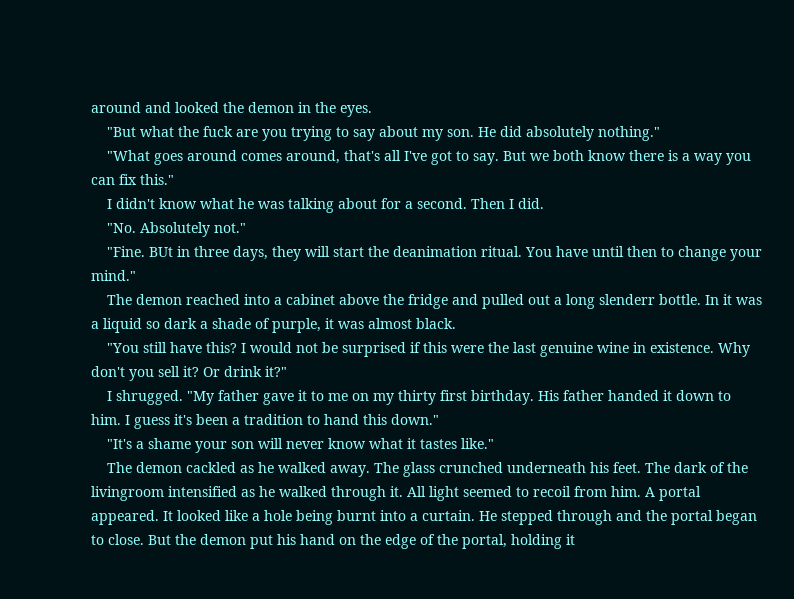around and looked the demon in the eyes.
    "But what the fuck are you trying to say about my son. He did absolutely nothing."
    "What goes around comes around, that's all I've got to say. But we both know there is a way you can fix this."
    I didn't know what he was talking about for a second. Then I did.
    "No. Absolutely not."
    "Fine. BUt in three days, they will start the deanimation ritual. You have until then to change your mind."
    The demon reached into a cabinet above the fridge and pulled out a long slenderr bottle. In it was a liquid so dark a shade of purple, it was almost black.
    "You still have this? I would not be surprised if this were the last genuine wine in existence. Why don't you sell it? Or drink it?"
    I shrugged. "My father gave it to me on my thirty first birthday. His father handed it down to him. I guess it's been a tradition to hand this down."
    "It's a shame your son will never know what it tastes like."
    The demon cackled as he walked away. The glass crunched underneath his feet. The dark of the livingroom intensified as he walked through it. All light seemed to recoil from him. A portal appeared. It looked like a hole being burnt into a curtain. He stepped through and the portal began to close. But the demon put his hand on the edge of the portal, holding it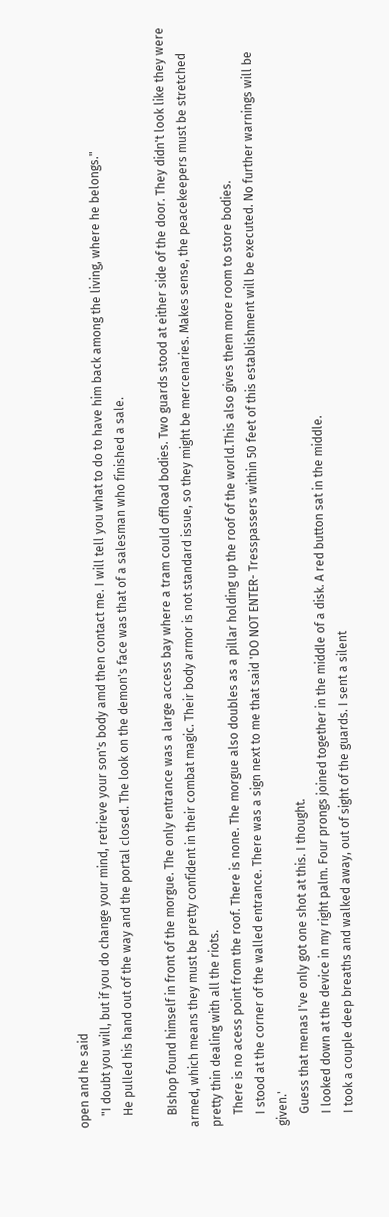open and he said
    "I doubt you will, but if you do change your mind, retrieve your son's body amd then contact me. I will tell you what to do to have him back among the living, where he belongs."
    He pulled his hand out of the way and the portal closed. The look on the demon's face was that of a salesman who finished a sale.

    BIshop found himself in front of the morgue. The only entrance was a large access bay where a tram could offload bodies. Two guards stood at either side of the door. They didn't look like they were armed, which means they must be pretty confident in their combat magic. Their body armor is not standard issue, so they might be mercenaries. Makes sense, the peacekeepers must be stretched pretty thin dealing with all the riots.
    There is no acess point from the roof. There is none. The morgue also doubles as a pillar holding up the roof of the world.This also gives them more room to store bodies.
    I stood at the corner of the walled entrance. There was a sign next to me that said 'DO NOT ENTER- Tresspassers within 50 feet of this establishment will be executed. No further warnings will be given.'
    Guess that menas I've only got one shot at this. I thought.
    I looked down at the device in my right palm. Four prongs joined together in the middle of a disk. A red button sat in the middle.
    I took a couple deep breaths and walked away, out of sight of the guards. I sent a silent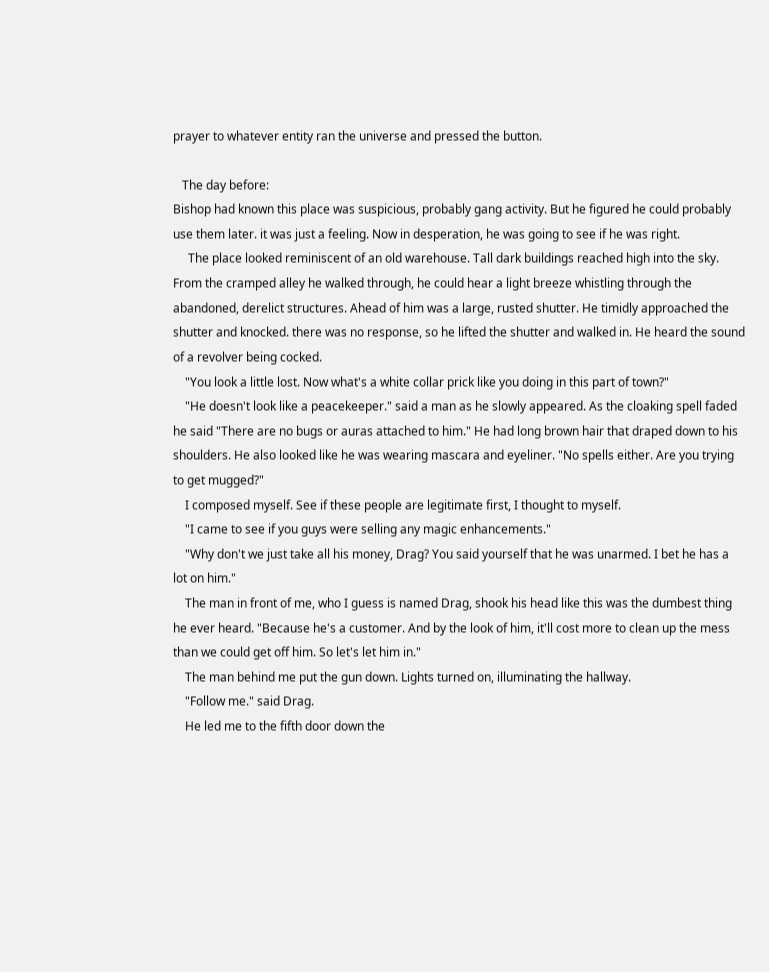prayer to whatever entity ran the universe and pressed the button.

   The day before:
Bishop had known this place was suspicious, probably gang activity. But he figured he could probably use them later. it was just a feeling. Now in desperation, he was going to see if he was right.
     The place looked reminiscent of an old warehouse. Tall dark buildings reached high into the sky. From the cramped alley he walked through, he could hear a light breeze whistling through the abandoned, derelict structures. Ahead of him was a large, rusted shutter. He timidly approached the shutter and knocked. there was no response, so he lifted the shutter and walked in. He heard the sound of a revolver being cocked.
    "You look a little lost. Now what's a white collar prick like you doing in this part of town?"
    "He doesn't look like a peacekeeper." said a man as he slowly appeared. As the cloaking spell faded he said "There are no bugs or auras attached to him." He had long brown hair that draped down to his shoulders. He also looked like he was wearing mascara and eyeliner. "No spells either. Are you trying to get mugged?"
    I composed myself. See if these people are legitimate first, I thought to myself.
    "I came to see if you guys were selling any magic enhancements."
    "Why don't we just take all his money, Drag? You said yourself that he was unarmed. I bet he has a lot on him."
    The man in front of me, who I guess is named Drag, shook his head like this was the dumbest thing he ever heard. "Because he's a customer. And by the look of him, it'll cost more to clean up the mess than we could get off him. So let's let him in."
    The man behind me put the gun down. Lights turned on, illuminating the hallway.
    "Follow me." said Drag.
    He led me to the fifth door down the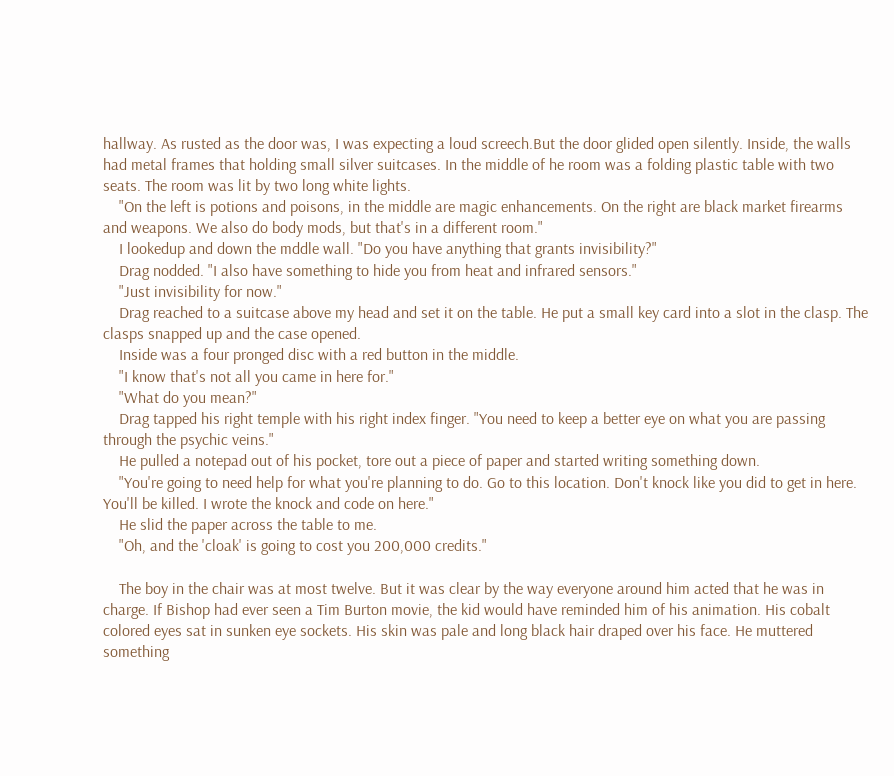hallway. As rusted as the door was, I was expecting a loud screech.But the door glided open silently. Inside, the walls had metal frames that holding small silver suitcases. In the middle of he room was a folding plastic table with two seats. The room was lit by two long white lights.
    "On the left is potions and poisons, in the middle are magic enhancements. On the right are black market firearms and weapons. We also do body mods, but that's in a different room."
    I lookedup and down the mddle wall. "Do you have anything that grants invisibility?"
    Drag nodded. "I also have something to hide you from heat and infrared sensors."
    "Just invisibility for now."
    Drag reached to a suitcase above my head and set it on the table. He put a small key card into a slot in the clasp. The clasps snapped up and the case opened.
    Inside was a four pronged disc with a red button in the middle.
    "I know that's not all you came in here for."
    "What do you mean?"
    Drag tapped his right temple with his right index finger. "You need to keep a better eye on what you are passing through the psychic veins."
    He pulled a notepad out of his pocket, tore out a piece of paper and started writing something down.
    "You're going to need help for what you're planning to do. Go to this location. Don't knock like you did to get in here. You'll be killed. I wrote the knock and code on here."
    He slid the paper across the table to me.
    "Oh, and the 'cloak' is going to cost you 200,000 credits."

    The boy in the chair was at most twelve. But it was clear by the way everyone around him acted that he was in charge. If Bishop had ever seen a Tim Burton movie, the kid would have reminded him of his animation. His cobalt colored eyes sat in sunken eye sockets. His skin was pale and long black hair draped over his face. He muttered something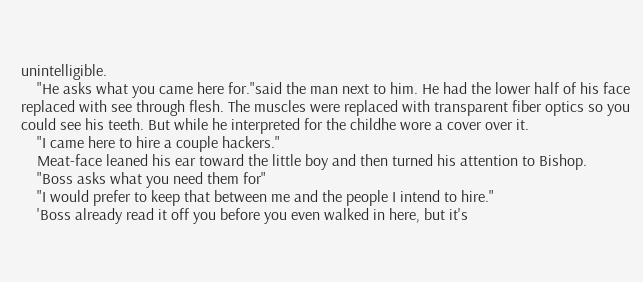unintelligible.
    "He asks what you came here for."said the man next to him. He had the lower half of his face replaced with see through flesh. The muscles were replaced with transparent fiber optics so you could see his teeth. But while he interpreted for the childhe wore a cover over it.
    "I came here to hire a couple hackers."
    Meat-face leaned his ear toward the little boy and then turned his attention to Bishop.
    "Boss asks what you need them for"
    "I would prefer to keep that between me and the people I intend to hire."
    'Boss already read it off you before you even walked in here, but it's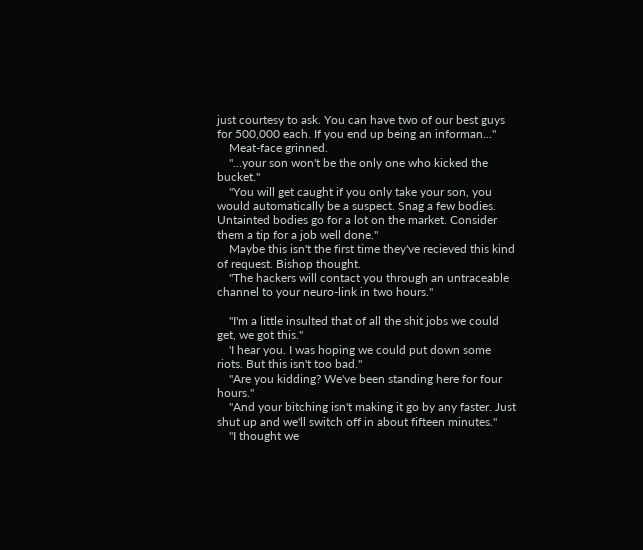just courtesy to ask. You can have two of our best guys for 500,000 each. If you end up being an informan..."
    Meat-face grinned.
    "...your son won't be the only one who kicked the bucket."
    "You will get caught if you only take your son, you would automatically be a suspect. Snag a few bodies. Untainted bodies go for a lot on the market. Consider them a tip for a job well done."
    Maybe this isn't the first time they've recieved this kind of request. Bishop thought.
    "The hackers will contact you through an untraceable channel to your neuro-link in two hours."

    "I'm a little insulted that of all the shit jobs we could get, we got this."
    'I hear you. I was hoping we could put down some riots. But this isn't too bad."
    "Are you kidding? We've been standing here for four hours."
    "And your bitching isn't making it go by any faster. Just shut up and we'll switch off in about fifteen minutes."
    "I thought we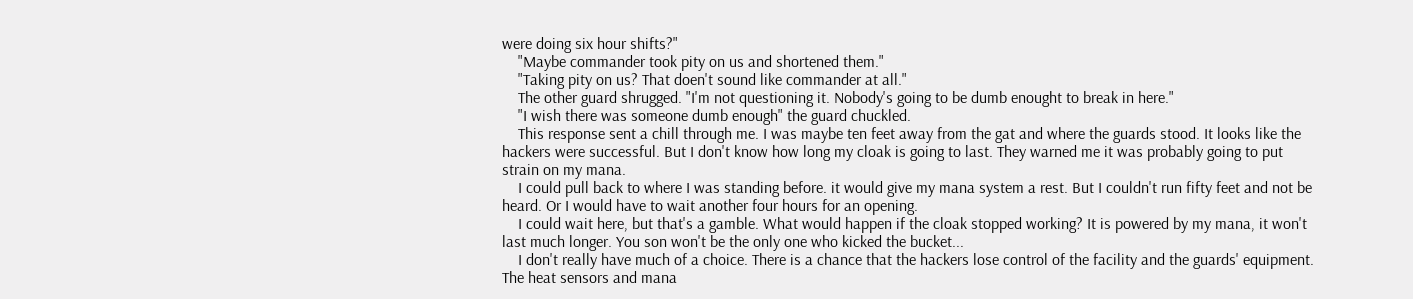were doing six hour shifts?"
    "Maybe commander took pity on us and shortened them."
    "Taking pity on us? That doen't sound like commander at all."
    The other guard shrugged. "I'm not questioning it. Nobody's going to be dumb enought to break in here."
    "I wish there was someone dumb enough" the guard chuckled.
    This response sent a chill through me. I was maybe ten feet away from the gat and where the guards stood. It looks like the hackers were successful. But I don't know how long my cloak is going to last. They warned me it was probably going to put  strain on my mana.
    I could pull back to where I was standing before. it would give my mana system a rest. But I couldn't run fifty feet and not be heard. Or I would have to wait another four hours for an opening.
    I could wait here, but that's a gamble. What would happen if the cloak stopped working? It is powered by my mana, it won't last much longer. You son won't be the only one who kicked the bucket...
    I don't really have much of a choice. There is a chance that the hackers lose control of the facility and the guards' equipment. The heat sensors and mana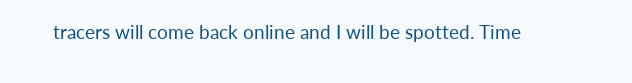tracers will come back online and I will be spotted. Time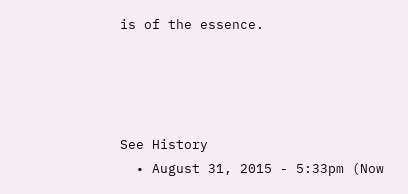is of the essence.




See History
  • August 31, 2015 - 5:33pm (Now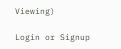Viewing)

Login or Signup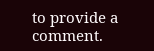to provide a comment.